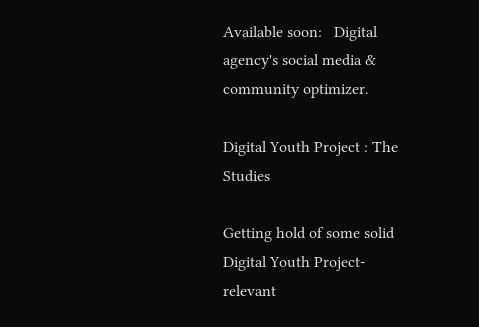Available soon:   Digital agency's social media & community optimizer.

Digital Youth Project : The Studies

Getting hold of some solid Digital Youth Project-relevant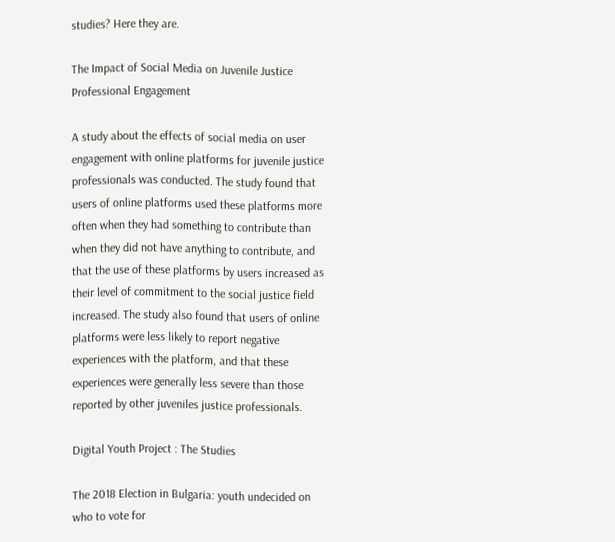studies? Here they are.

The Impact of Social Media on Juvenile Justice Professional Engagement

A study about the effects of social media on user engagement with online platforms for juvenile justice professionals was conducted. The study found that users of online platforms used these platforms more often when they had something to contribute than when they did not have anything to contribute, and that the use of these platforms by users increased as their level of commitment to the social justice field increased. The study also found that users of online platforms were less likely to report negative experiences with the platform, and that these experiences were generally less severe than those reported by other juveniles justice professionals.

Digital Youth Project : The Studies

The 2018 Election in Bulgaria: youth undecided on who to vote for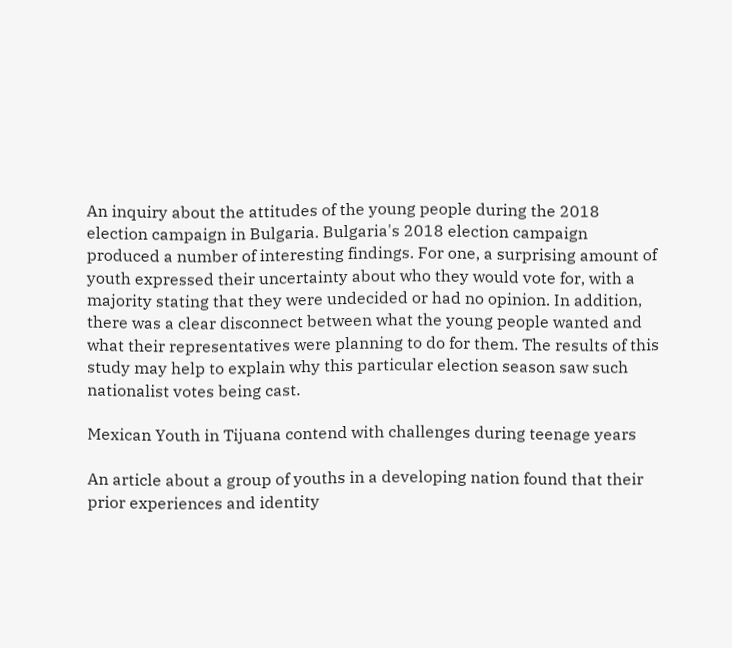An inquiry about the attitudes of the young people during the 2018 election campaign in Bulgaria. Bulgaria's 2018 election campaign produced a number of interesting findings. For one, a surprising amount of youth expressed their uncertainty about who they would vote for, with a majority stating that they were undecided or had no opinion. In addition, there was a clear disconnect between what the young people wanted and what their representatives were planning to do for them. The results of this study may help to explain why this particular election season saw such nationalist votes being cast.

Mexican Youth in Tijuana contend with challenges during teenage years

An article about a group of youths in a developing nation found that their prior experiences and identity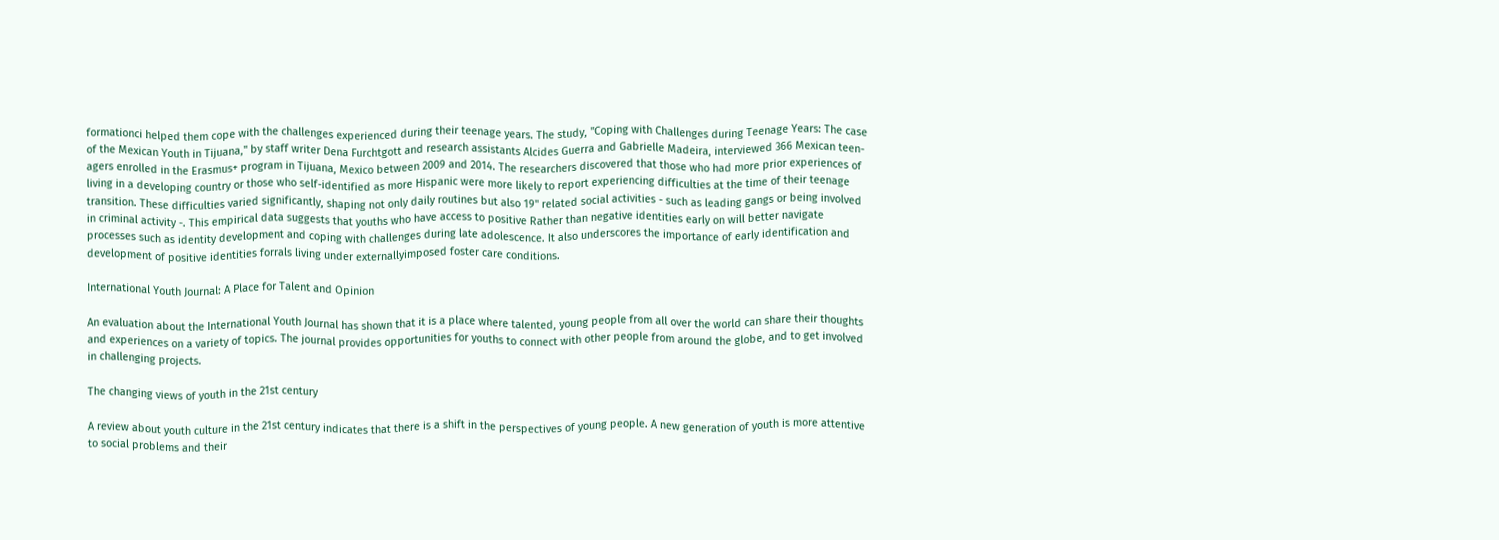formationci helped them cope with the challenges experienced during their teenage years. The study, "Coping with Challenges during Teenage Years: The case of the Mexican Youth in Tijuana," by staff writer Dena Furchtgott and research assistants Alcides Guerra and Gabrielle Madeira, interviewed 366 Mexican teen-agers enrolled in the Erasmus+ program in Tijuana, Mexico between 2009 and 2014. The researchers discovered that those who had more prior experiences of living in a developing country or those who self-identified as more Hispanic were more likely to report experiencing difficulties at the time of their teenage transition. These difficulties varied significantly, shaping not only daily routines but also 19" related social activities - such as leading gangs or being involved in criminal activity -. This empirical data suggests that youths who have access to positive Rather than negative identities early on will better navigate processes such as identity development and coping with challenges during late adolescence. It also underscores the importance of early identification and development of positive identities forrals living under externallyimposed foster care conditions.

International Youth Journal: A Place for Talent and Opinion

An evaluation about the International Youth Journal has shown that it is a place where talented, young people from all over the world can share their thoughts and experiences on a variety of topics. The journal provides opportunities for youths to connect with other people from around the globe, and to get involved in challenging projects.

The changing views of youth in the 21st century

A review about youth culture in the 21st century indicates that there is a shift in the perspectives of young people. A new generation of youth is more attentive to social problems and their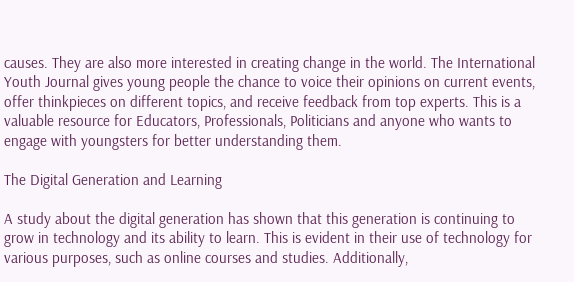causes. They are also more interested in creating change in the world. The International Youth Journal gives young people the chance to voice their opinions on current events, offer thinkpieces on different topics, and receive feedback from top experts. This is a valuable resource for Educators, Professionals, Politicians and anyone who wants to engage with youngsters for better understanding them.

The Digital Generation and Learning

A study about the digital generation has shown that this generation is continuing to grow in technology and its ability to learn. This is evident in their use of technology for various purposes, such as online courses and studies. Additionally,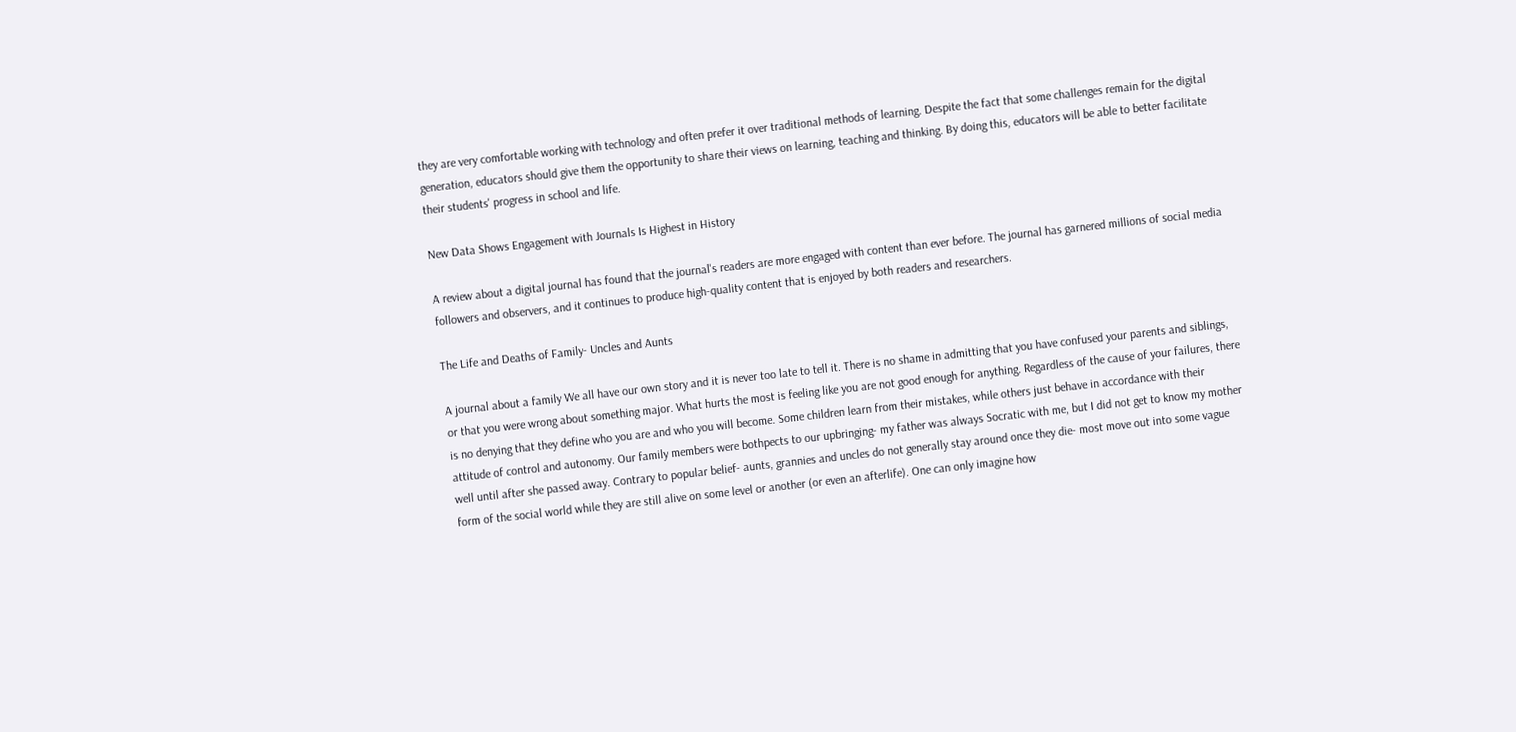they are very comfortable working with technology and often prefer it over traditional methods of learning. Despite the fact that some challenges remain for the digital generation, educators should give them the opportunity to share their views on learning, teaching and thinking. By doing this, educators will be able to better facilitate their students' progress in school and life.

New Data Shows Engagement with Journals Is Highest in History

A review about a digital journal has found that the journal's readers are more engaged with content than ever before. The journal has garnered millions of social media followers and observers, and it continues to produce high-quality content that is enjoyed by both readers and researchers.

The Life and Deaths of Family- Uncles and Aunts

A journal about a family We all have our own story and it is never too late to tell it. There is no shame in admitting that you have confused your parents and siblings, or that you were wrong about something major. What hurts the most is feeling like you are not good enough for anything. Regardless of the cause of your failures, there is no denying that they define who you are and who you will become. Some children learn from their mistakes, while others just behave in accordance with their attitude of control and autonomy. Our family members were bothpects to our upbringing- my father was always Socratic with me, but I did not get to know my mother well until after she passed away. Contrary to popular belief- aunts, grannies and uncles do not generally stay around once they die- most move out into some vague form of the social world while they are still alive on some level or another (or even an afterlife). One can only imagine how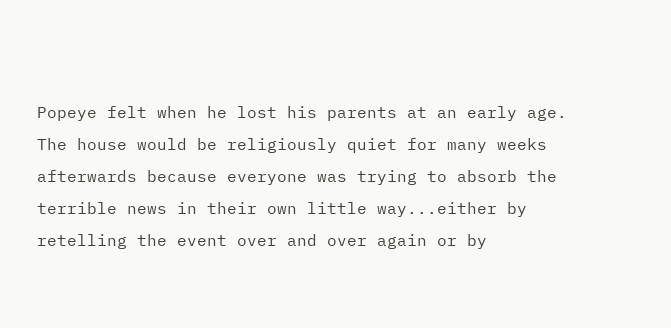Popeye felt when he lost his parents at an early age. The house would be religiously quiet for many weeks afterwards because everyone was trying to absorb the terrible news in their own little way...either by retelling the event over and over again or by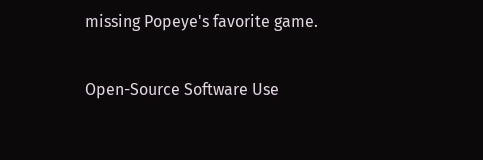missing Popeye's favorite game.

Open-Source Software Use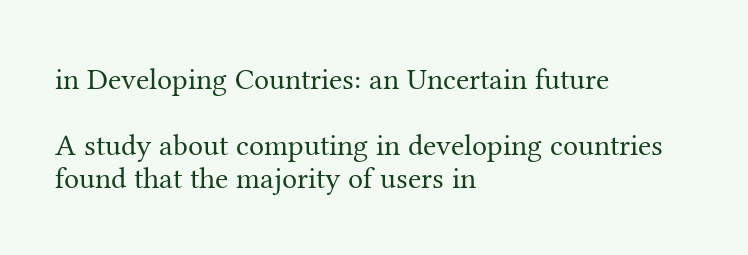in Developing Countries: an Uncertain future

A study about computing in developing countries found that the majority of users in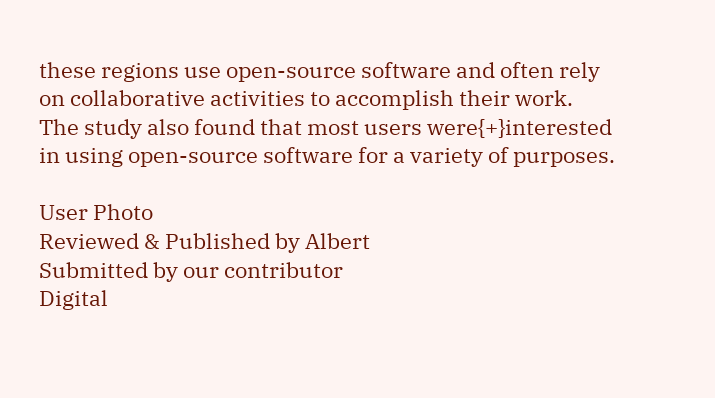these regions use open-source software and often rely on collaborative activities to accomplish their work. The study also found that most users were{+}interested in using open-source software for a variety of purposes.

User Photo
Reviewed & Published by Albert
Submitted by our contributor
Digital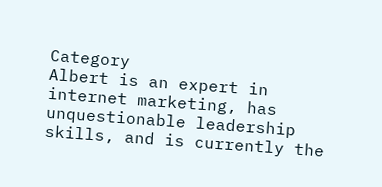Category
Albert is an expert in internet marketing, has unquestionable leadership skills, and is currently the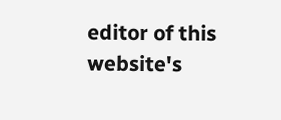editor of this website's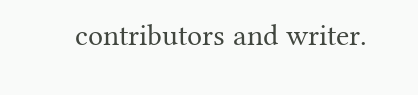contributors and writer.